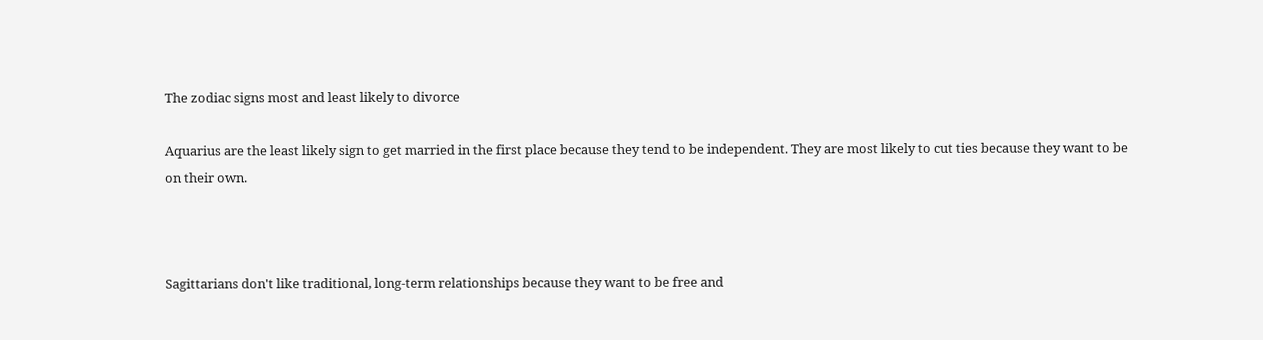The zodiac signs most and least likely to divorce

Aquarius are the least likely sign to get married in the first place because they tend to be independent. They are most likely to cut ties because they want to be on their own.



Sagittarians don't like traditional, long-term relationships because they want to be free and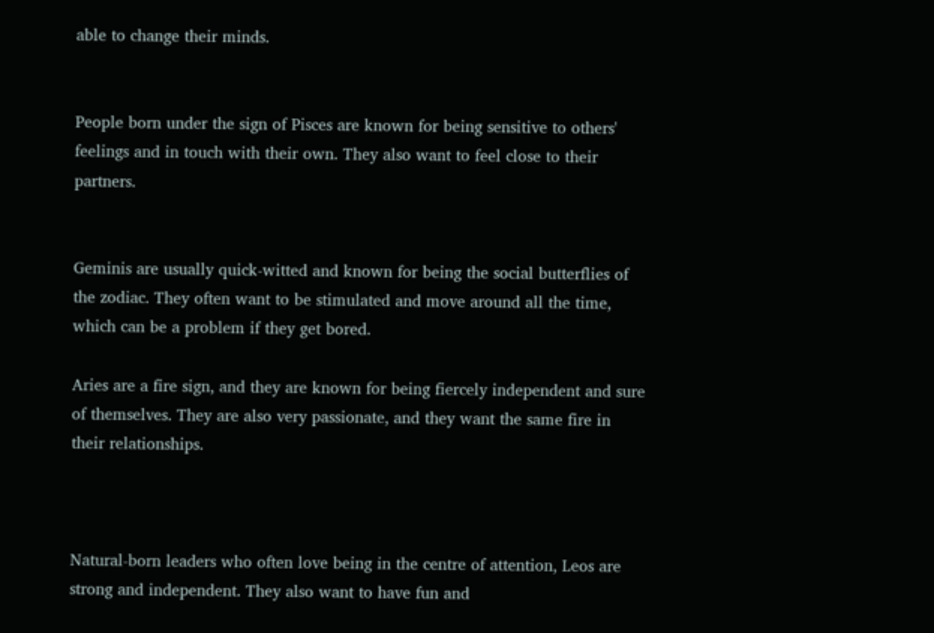able to change their minds.


People born under the sign of Pisces are known for being sensitive to others' feelings and in touch with their own. They also want to feel close to their partners.


Geminis are usually quick-witted and known for being the social butterflies of the zodiac. They often want to be stimulated and move around all the time, which can be a problem if they get bored.

Aries are a fire sign, and they are known for being fiercely independent and sure of themselves. They are also very passionate, and they want the same fire in their relationships.



Natural-born leaders who often love being in the centre of attention, Leos are strong and independent. They also want to have fun and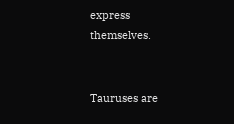express themselves.


Tauruses are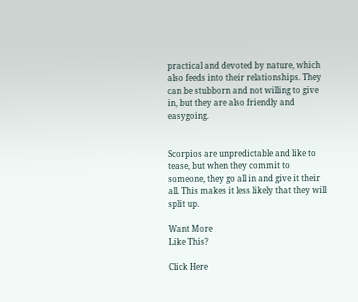practical and devoted by nature, which also feeds into their relationships. They can be stubborn and not willing to give in, but they are also friendly and easygoing.


Scorpios are unpredictable and like to tease, but when they commit to someone, they go all in and give it their all. This makes it less likely that they will split up.

Want More
Like This?

Click Here